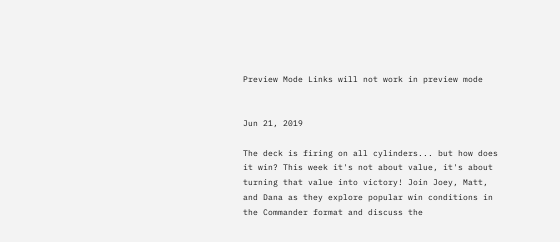Preview Mode Links will not work in preview mode


Jun 21, 2019

The deck is firing on all cylinders... but how does it win? This week it's not about value, it's about turning that value into victory! Join Joey, Matt, and Dana as they explore popular win conditions in the Commander format and discuss the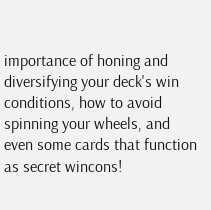importance of honing and diversifying your deck's win conditions, how to avoid spinning your wheels, and even some cards that function as secret wincons!